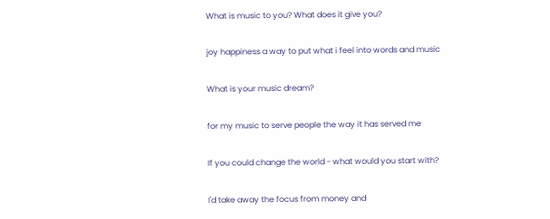What is music to you? What does it give you?

joy happiness a way to put what i feel into words and music

What is your music dream?

for my music to serve people the way it has served me

If you could change the world - what would you start with?

I'd take away the focus from money and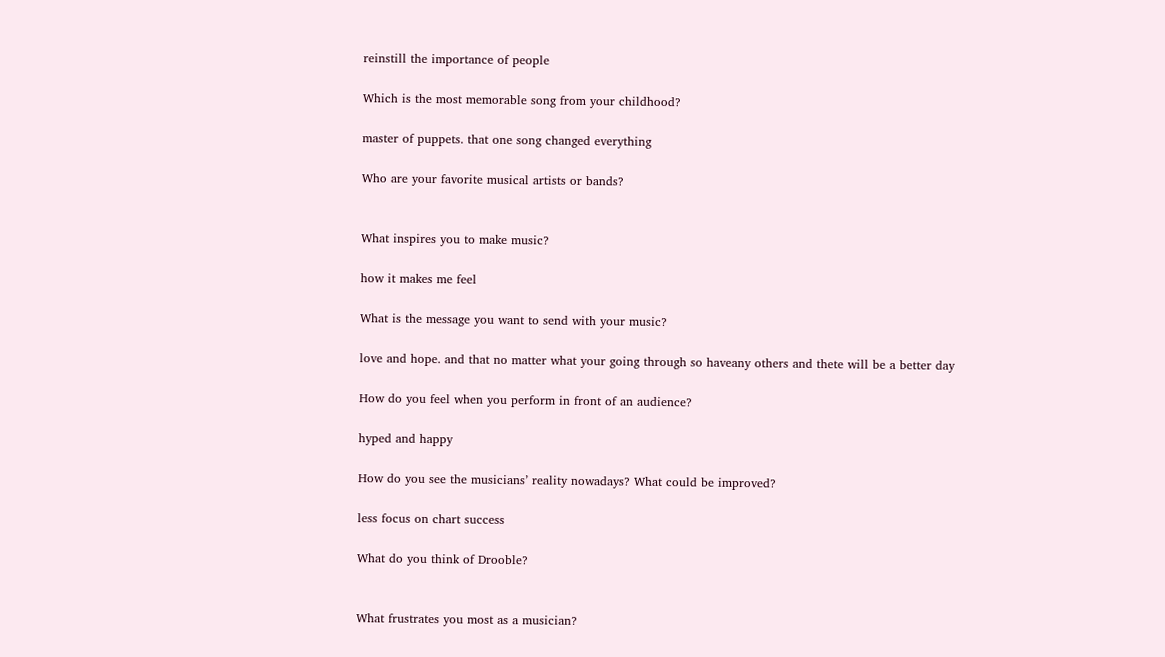reinstill the importance of people

Which is the most memorable song from your childhood?

master of puppets. that one song changed everything

Who are your favorite musical artists or bands?


What inspires you to make music?

how it makes me feel

What is the message you want to send with your music?

love and hope. and that no matter what your going through so haveany others and thete will be a better day

How do you feel when you perform in front of an audience?

hyped and happy

How do you see the musicians’ reality nowadays? What could be improved?

less focus on chart success

What do you think of Drooble?


What frustrates you most as a musician?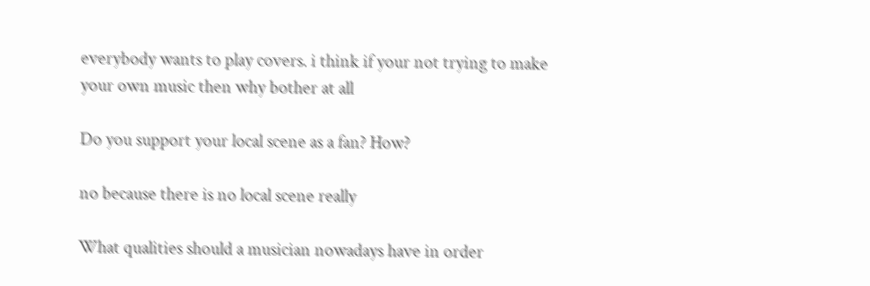everybody wants to play covers. i think if your not trying to make your own music then why bother at all

Do you support your local scene as a fan? How?

no because there is no local scene really

What qualities should a musician nowadays have in order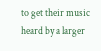to get their music heard by a larger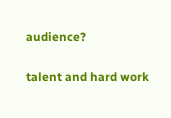audience?

talent and hard work